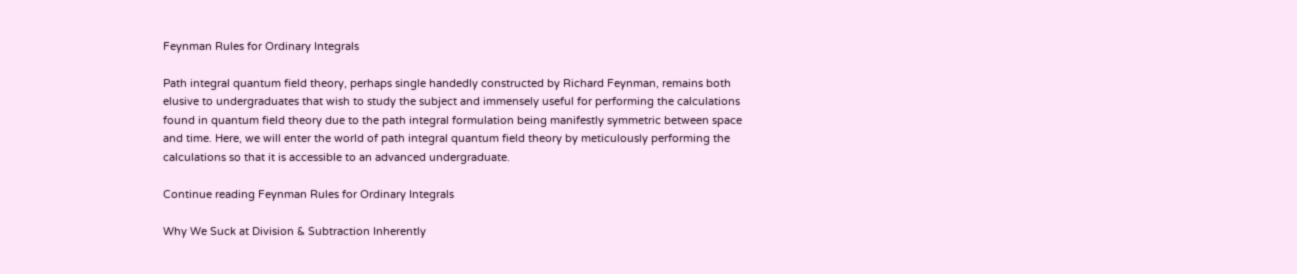Feynman Rules for Ordinary Integrals

Path integral quantum field theory, perhaps single handedly constructed by Richard Feynman, remains both elusive to undergraduates that wish to study the subject and immensely useful for performing the calculations found in quantum field theory due to the path integral formulation being manifestly symmetric between space and time. Here, we will enter the world of path integral quantum field theory by meticulously performing the calculations so that it is accessible to an advanced undergraduate.

Continue reading Feynman Rules for Ordinary Integrals

Why We Suck at Division & Subtraction Inherently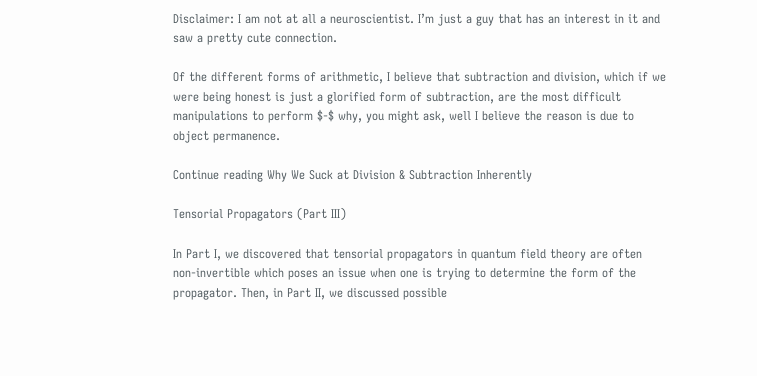Disclaimer: I am not at all a neuroscientist. I’m just a guy that has an interest in it and saw a pretty cute connection.

Of the different forms of arithmetic, I believe that subtraction and division, which if we were being honest is just a glorified form of subtraction, are the most difficult manipulations to perform $-$ why, you might ask, well I believe the reason is due to object permanence.

Continue reading Why We Suck at Division & Subtraction Inherently

Tensorial Propagators (Part III)

In Part I, we discovered that tensorial propagators in quantum field theory are often non-invertible which poses an issue when one is trying to determine the form of the propagator. Then, in Part II, we discussed possible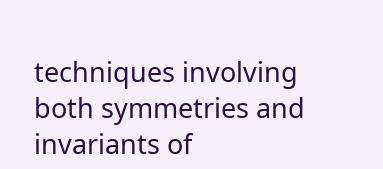techniques involving both symmetries and invariants of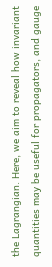the Lagrangian. Here, we aim to reveal how invariant quantities may be useful for propagators, and gauge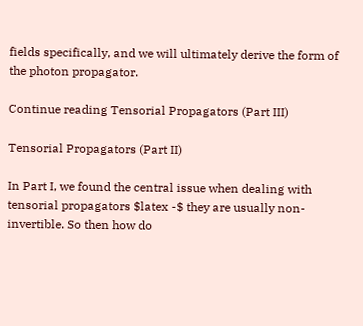fields specifically, and we will ultimately derive the form of the photon propagator.

Continue reading Tensorial Propagators (Part III)

Tensorial Propagators (Part II)

In Part I, we found the central issue when dealing with tensorial propagators $latex -$ they are usually non-invertible. So then how do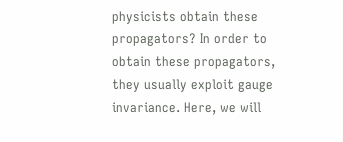physicists obtain these propagators? In order to obtain these propagators, they usually exploit gauge invariance. Here, we will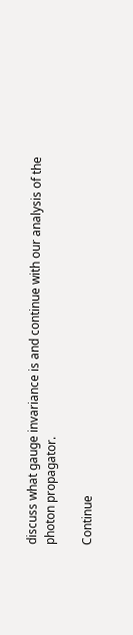discuss what gauge invariance is and continue with our analysis of the photon propagator.

Continue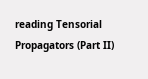reading Tensorial Propagators (Part II)